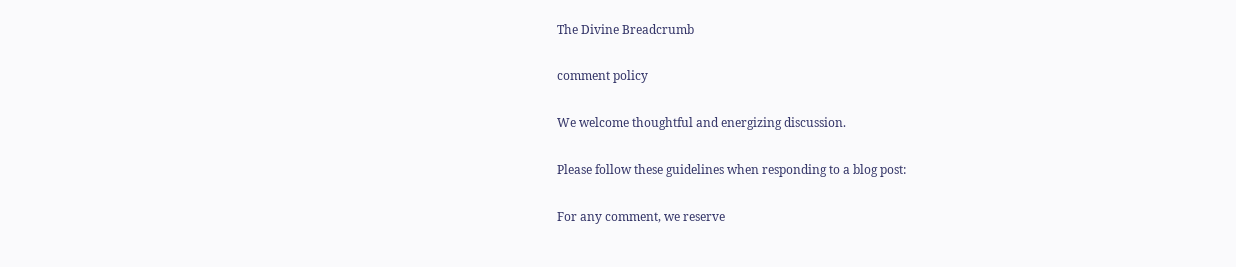The Divine Breadcrumb

comment policy

We welcome thoughtful and energizing discussion.

Please follow these guidelines when responding to a blog post:

For any comment, we reserve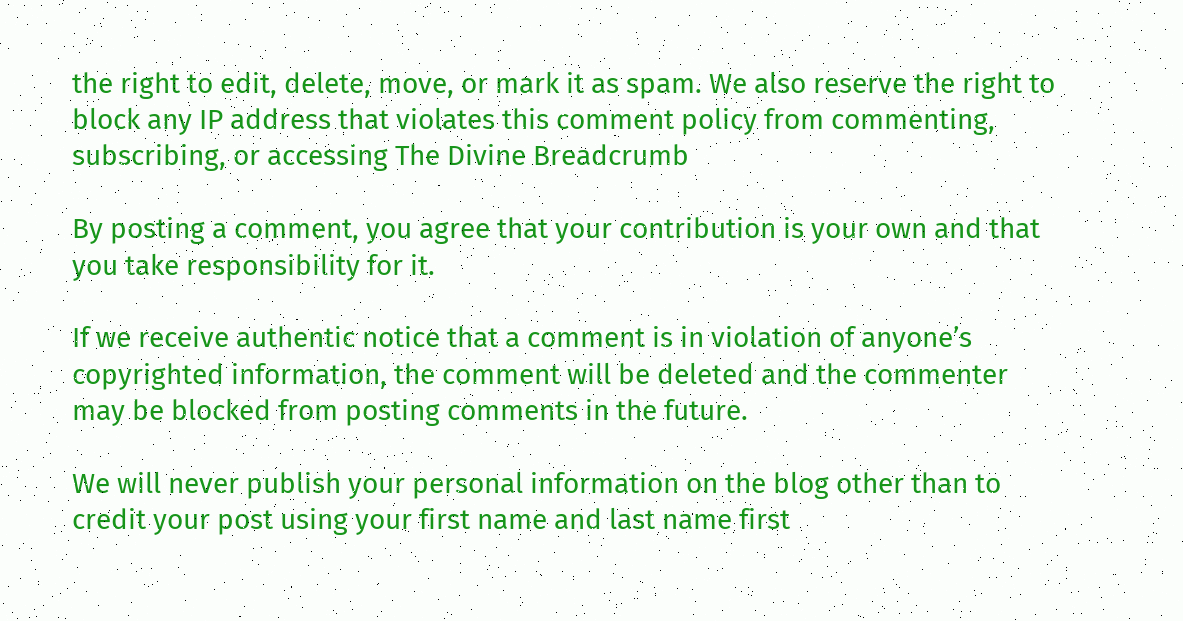the right to edit, delete, move, or mark it as spam. We also reserve the right to block any IP address that violates this comment policy from commenting, subscribing, or accessing The Divine Breadcrumb

By posting a comment, you agree that your contribution is your own and that you take responsibility for it.

If we receive authentic notice that a comment is in violation of anyone’s copyrighted information, the comment will be deleted and the commenter may be blocked from posting comments in the future.

We will never publish your personal information on the blog other than to credit your post using your first name and last name first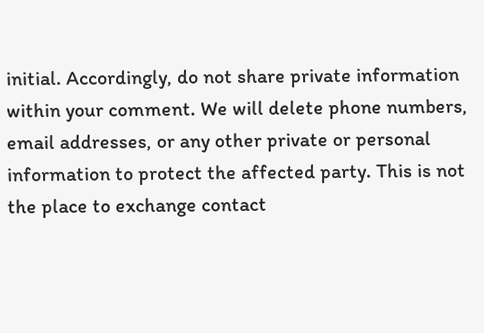initial. Accordingly, do not share private information within your comment. We will delete phone numbers, email addresses, or any other private or personal information to protect the affected party. This is not the place to exchange contact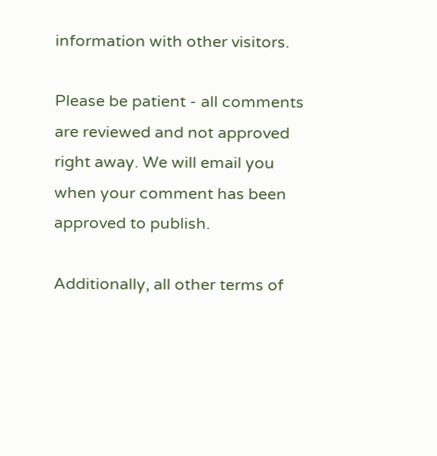information with other visitors.

Please be patient - all comments are reviewed and not approved right away. We will email you when your comment has been approved to publish.

Additionally, all other terms of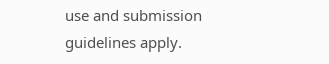use and submission guidelines apply.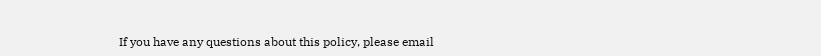If you have any questions about this policy, please email